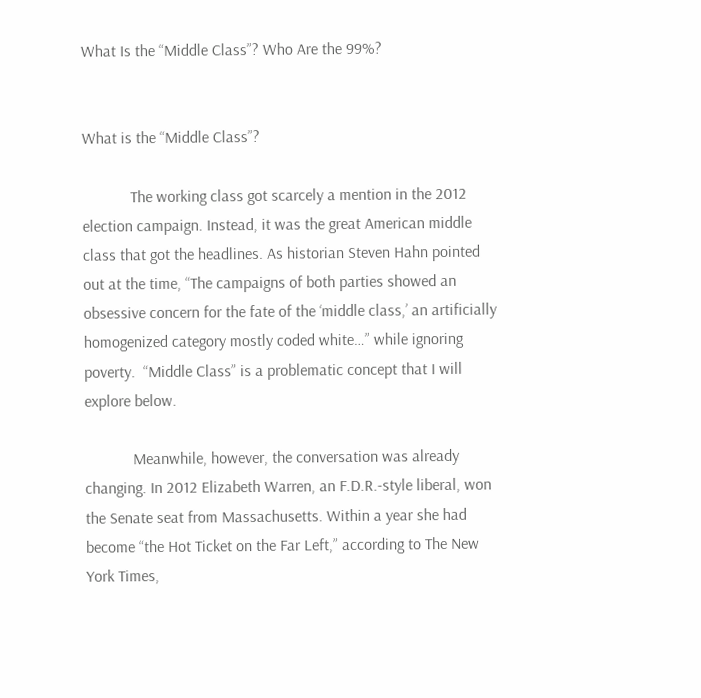What Is the “Middle Class”? Who Are the 99%?


What is the “Middle Class”?

            The working class got scarcely a mention in the 2012 election campaign. Instead, it was the great American middle class that got the headlines. As historian Steven Hahn pointed out at the time, “The campaigns of both parties showed an obsessive concern for the fate of the ‘middle class,’ an artificially homogenized category mostly coded white…” while ignoring poverty.  “Middle Class” is a problematic concept that I will explore below.

            Meanwhile, however, the conversation was already changing. In 2012 Elizabeth Warren, an F.D.R.-style liberal, won the Senate seat from Massachusetts. Within a year she had become “the Hot Ticket on the Far Left,” according to The New York Times,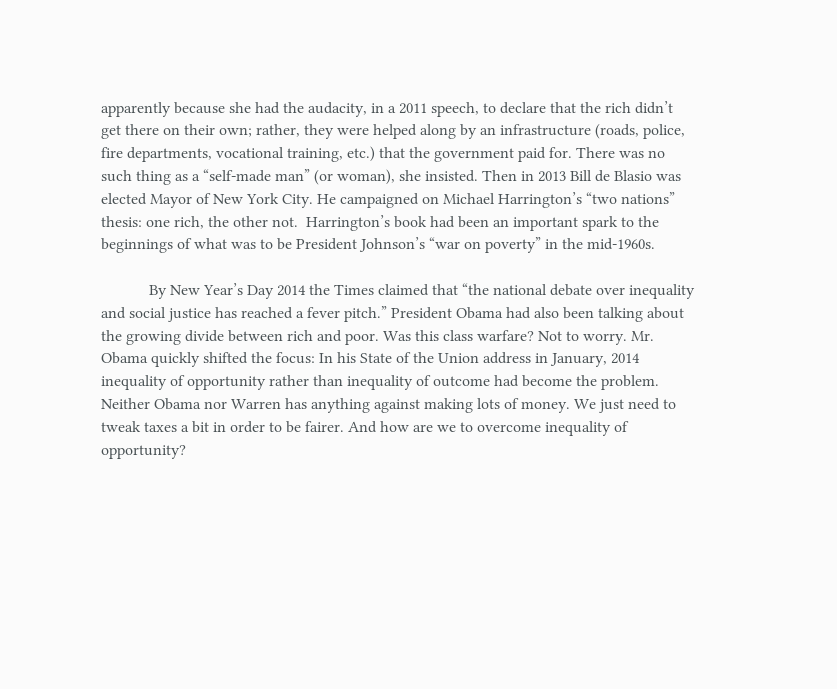apparently because she had the audacity, in a 2011 speech, to declare that the rich didn’t get there on their own; rather, they were helped along by an infrastructure (roads, police, fire departments, vocational training, etc.) that the government paid for. There was no such thing as a “self-made man” (or woman), she insisted. Then in 2013 Bill de Blasio was elected Mayor of New York City. He campaigned on Michael Harrington’s “two nations” thesis: one rich, the other not.  Harrington’s book had been an important spark to the beginnings of what was to be President Johnson’s “war on poverty” in the mid-1960s.

            By New Year’s Day 2014 the Times claimed that “the national debate over inequality and social justice has reached a fever pitch.” President Obama had also been talking about the growing divide between rich and poor. Was this class warfare? Not to worry. Mr. Obama quickly shifted the focus: In his State of the Union address in January, 2014 inequality of opportunity rather than inequality of outcome had become the problem. Neither Obama nor Warren has anything against making lots of money. We just need to tweak taxes a bit in order to be fairer. And how are we to overcome inequality of opportunity?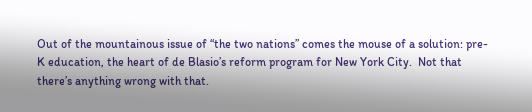Out of the mountainous issue of “the two nations” comes the mouse of a solution: pre-K education, the heart of de Blasio’s reform program for New York City.  Not that there’s anything wrong with that.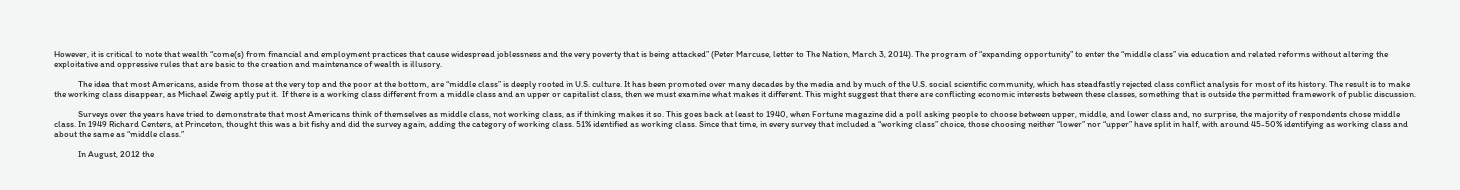However, it is critical to note that wealth “come(s) from financial and employment practices that cause widespread joblessness and the very poverty that is being attacked” (Peter Marcuse, letter to The Nation, March 3, 2014). The program of “expanding opportunity” to enter the “middle class” via education and related reforms without altering the exploitative and oppressive rules that are basic to the creation and maintenance of wealth is illusory.

            The idea that most Americans, aside from those at the very top and the poor at the bottom, are “middle class” is deeply rooted in U.S. culture. It has been promoted over many decades by the media and by much of the U.S. social scientific community, which has steadfastly rejected class conflict analysis for most of its history. The result is to make the working class disappear, as Michael Zweig aptly put it.  If there is a working class different from a middle class and an upper or capitalist class, then we must examine what makes it different. This might suggest that there are conflicting economic interests between these classes, something that is outside the permitted framework of public discussion.

            Surveys over the years have tried to demonstrate that most Americans think of themselves as middle class, not working class, as if thinking makes it so. This goes back at least to 1940, when Fortune magazine did a poll asking people to choose between upper, middle, and lower class and, no surprise, the majority of respondents chose middle class. In 1949 Richard Centers, at Princeton, thought this was a bit fishy and did the survey again, adding the category of working class. 51% identified as working class. Since that time, in every survey that included a “working class” choice, those choosing neither “lower” nor “upper” have split in half, with around 45-50% identifying as working class and about the same as “middle class.”

            In August, 2012 the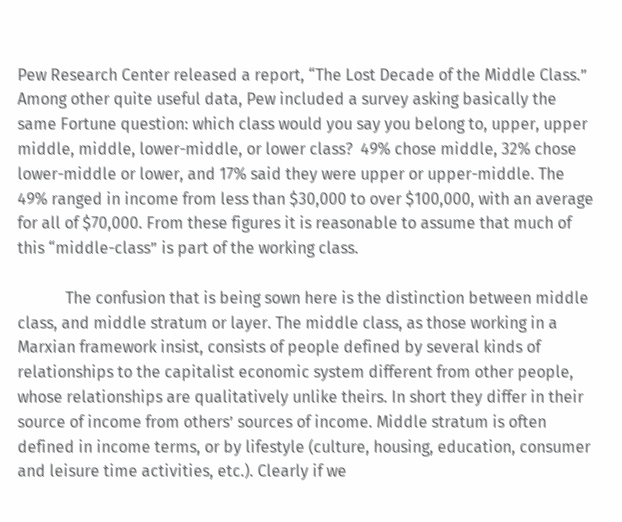Pew Research Center released a report, “The Lost Decade of the Middle Class.” Among other quite useful data, Pew included a survey asking basically the same Fortune question: which class would you say you belong to, upper, upper middle, middle, lower-middle, or lower class?  49% chose middle, 32% chose lower-middle or lower, and 17% said they were upper or upper-middle. The 49% ranged in income from less than $30,000 to over $100,000, with an average for all of $70,000. From these figures it is reasonable to assume that much of this “middle-class” is part of the working class.

            The confusion that is being sown here is the distinction between middle class, and middle stratum or layer. The middle class, as those working in a Marxian framework insist, consists of people defined by several kinds of relationships to the capitalist economic system different from other people, whose relationships are qualitatively unlike theirs. In short they differ in their source of income from others’ sources of income. Middle stratum is often defined in income terms, or by lifestyle (culture, housing, education, consumer and leisure time activities, etc.). Clearly if we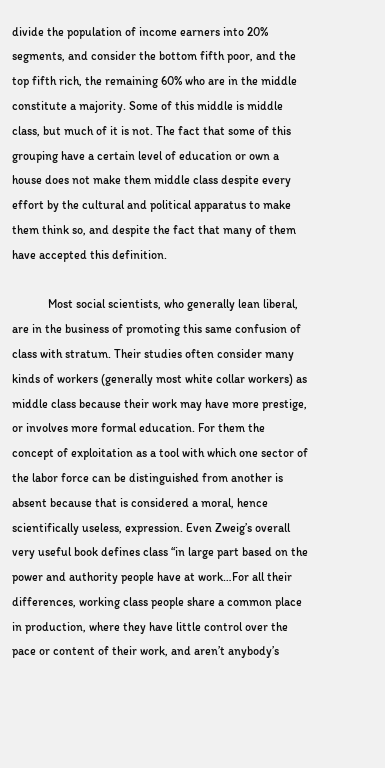divide the population of income earners into 20% segments, and consider the bottom fifth poor, and the top fifth rich, the remaining 60% who are in the middle constitute a majority. Some of this middle is middle class, but much of it is not. The fact that some of this grouping have a certain level of education or own a house does not make them middle class despite every effort by the cultural and political apparatus to make them think so, and despite the fact that many of them have accepted this definition.

            Most social scientists, who generally lean liberal, are in the business of promoting this same confusion of class with stratum. Their studies often consider many kinds of workers (generally most white collar workers) as middle class because their work may have more prestige, or involves more formal education. For them the concept of exploitation as a tool with which one sector of the labor force can be distinguished from another is absent because that is considered a moral, hence scientifically useless, expression. Even Zweig’s overall very useful book defines class “in large part based on the power and authority people have at work…For all their differences, working class people share a common place in production, where they have little control over the pace or content of their work, and aren’t anybody’s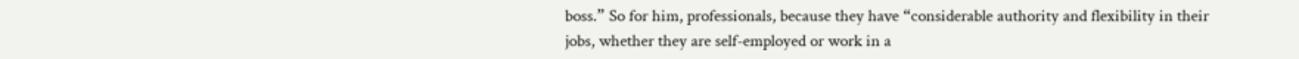boss.” So for him, professionals, because they have “considerable authority and flexibility in their jobs, whether they are self-employed or work in a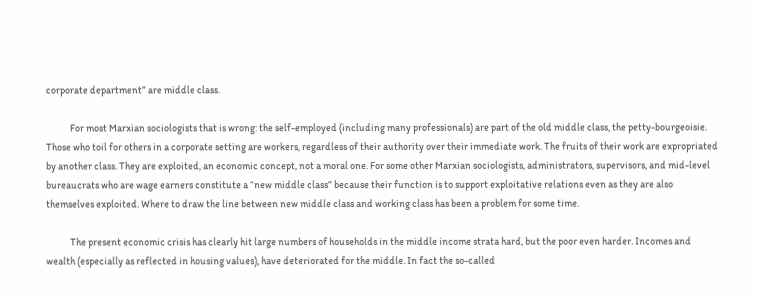corporate department” are middle class.

            For most Marxian sociologists that is wrong: the self-employed (including many professionals) are part of the old middle class, the petty-bourgeoisie. Those who toil for others in a corporate setting are workers, regardless of their authority over their immediate work. The fruits of their work are expropriated by another class. They are exploited, an economic concept, not a moral one. For some other Marxian sociologists, administrators, supervisors, and mid-level bureaucrats who are wage earners constitute a “new middle class” because their function is to support exploitative relations even as they are also themselves exploited. Where to draw the line between new middle class and working class has been a problem for some time.

            The present economic crisis has clearly hit large numbers of households in the middle income strata hard, but the poor even harder. Incomes and wealth (especially as reflected in housing values), have deteriorated for the middle. In fact the so-called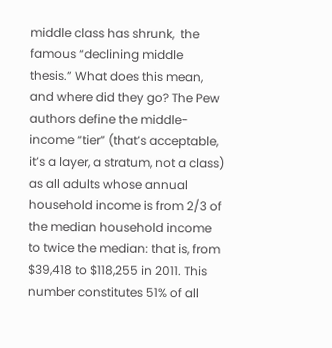middle class has shrunk,  the famous “declining middle thesis.” What does this mean, and where did they go? The Pew authors define the middle-income “tier” (that’s acceptable, it’s a layer, a stratum, not a class) as all adults whose annual household income is from 2/3 of the median household income to twice the median: that is, from $39,418 to $118,255 in 2011. This number constitutes 51% of all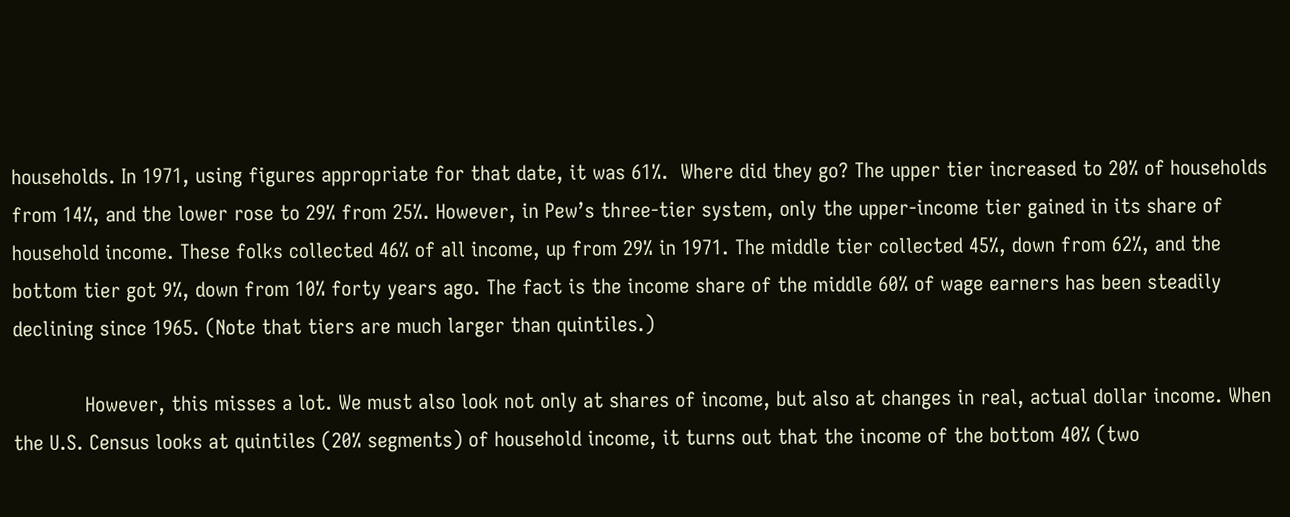households. In 1971, using figures appropriate for that date, it was 61%.  Where did they go? The upper tier increased to 20% of households from 14%, and the lower rose to 29% from 25%. However, in Pew’s three-tier system, only the upper-income tier gained in its share of household income. These folks collected 46% of all income, up from 29% in 1971. The middle tier collected 45%, down from 62%, and the bottom tier got 9%, down from 10% forty years ago. The fact is the income share of the middle 60% of wage earners has been steadily declining since 1965. (Note that tiers are much larger than quintiles.)

            However, this misses a lot. We must also look not only at shares of income, but also at changes in real, actual dollar income. When the U.S. Census looks at quintiles (20% segments) of household income, it turns out that the income of the bottom 40% (two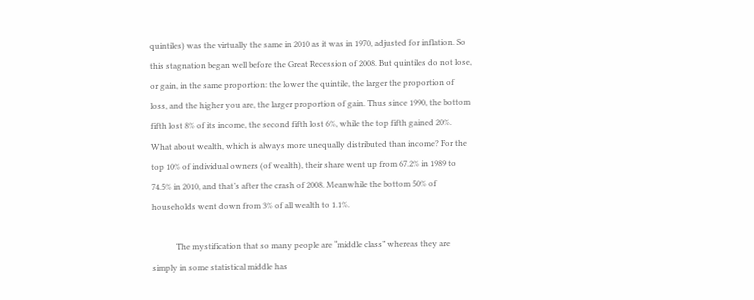quintiles) was the virtually the same in 2010 as it was in 1970, adjusted for inflation. So this stagnation began well before the Great Recession of 2008. But quintiles do not lose, or gain, in the same proportion: the lower the quintile, the larger the proportion of loss, and the higher you are, the larger proportion of gain. Thus since 1990, the bottom fifth lost 8% of its income, the second fifth lost 6%, while the top fifth gained 20%. What about wealth, which is always more unequally distributed than income? For the top 10% of individual owners (of wealth), their share went up from 67.2% in 1989 to 74.5% in 2010, and that’s after the crash of 2008. Meanwhile the bottom 50% of households went down from 3% of all wealth to 1.1%.

            The mystification that so many people are “middle class” whereas they are simply in some statistical middle has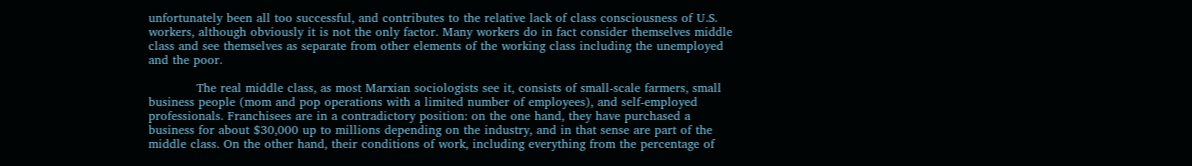unfortunately been all too successful, and contributes to the relative lack of class consciousness of U.S. workers, although obviously it is not the only factor. Many workers do in fact consider themselves middle class and see themselves as separate from other elements of the working class including the unemployed and the poor.

            The real middle class, as most Marxian sociologists see it, consists of small-scale farmers, small business people (mom and pop operations with a limited number of employees), and self-employed professionals. Franchisees are in a contradictory position: on the one hand, they have purchased a business for about $30,000 up to millions depending on the industry, and in that sense are part of the middle class. On the other hand, their conditions of work, including everything from the percentage of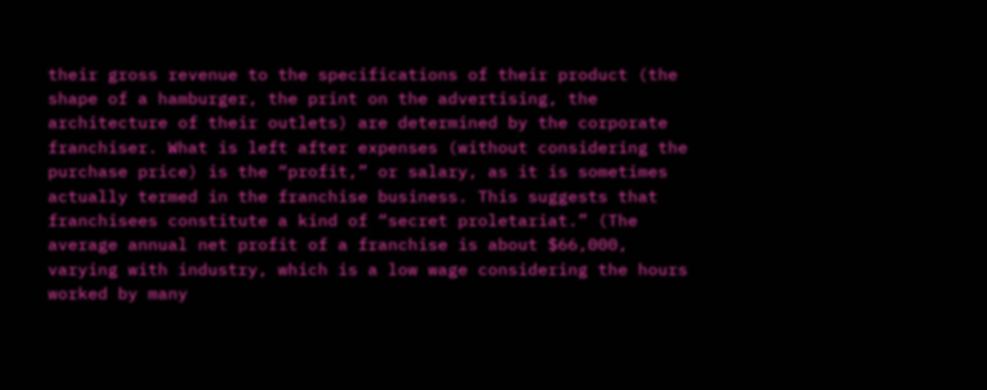their gross revenue to the specifications of their product (the shape of a hamburger, the print on the advertising, the architecture of their outlets) are determined by the corporate franchiser. What is left after expenses (without considering the purchase price) is the “profit,” or salary, as it is sometimes actually termed in the franchise business. This suggests that franchisees constitute a kind of “secret proletariat.” (The average annual net profit of a franchise is about $66,000, varying with industry, which is a low wage considering the hours worked by many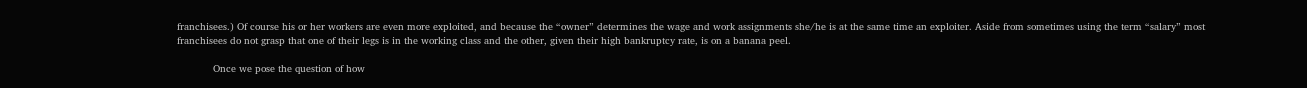franchisees.) Of course his or her workers are even more exploited, and because the “owner” determines the wage and work assignments she/he is at the same time an exploiter. Aside from sometimes using the term “salary” most franchisees do not grasp that one of their legs is in the working class and the other, given their high bankruptcy rate, is on a banana peel.

            Once we pose the question of how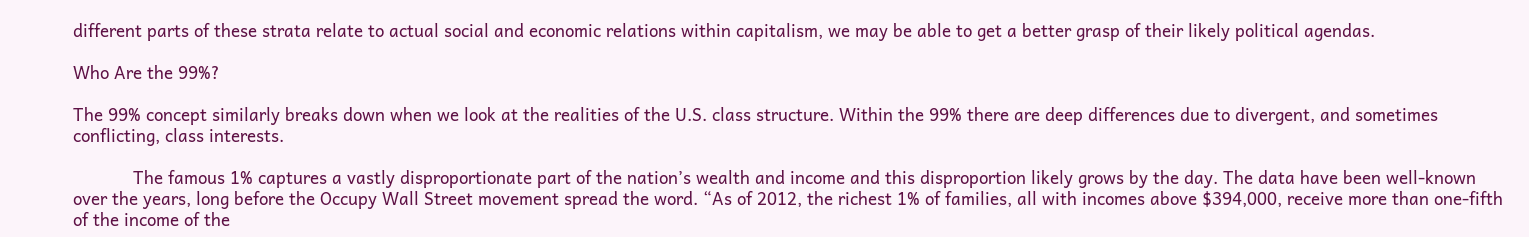different parts of these strata relate to actual social and economic relations within capitalism, we may be able to get a better grasp of their likely political agendas.

Who Are the 99%?

The 99% concept similarly breaks down when we look at the realities of the U.S. class structure. Within the 99% there are deep differences due to divergent, and sometimes conflicting, class interests.

            The famous 1% captures a vastly disproportionate part of the nation’s wealth and income and this disproportion likely grows by the day. The data have been well-known over the years, long before the Occupy Wall Street movement spread the word. “As of 2012, the richest 1% of families, all with incomes above $394,000, receive more than one-fifth of the income of the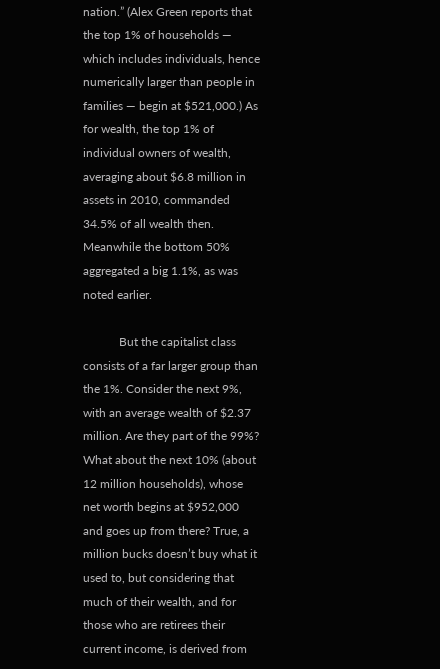nation.” (Alex Green reports that the top 1% of households — which includes individuals, hence numerically larger than people in families — begin at $521,000.) As for wealth, the top 1% of individual owners of wealth, averaging about $6.8 million in assets in 2010, commanded 34.5% of all wealth then. Meanwhile the bottom 50% aggregated a big 1.1%, as was noted earlier.

            But the capitalist class consists of a far larger group than the 1%. Consider the next 9%, with an average wealth of $2.37 million. Are they part of the 99%? What about the next 10% (about 12 million households), whose net worth begins at $952,000 and goes up from there? True, a million bucks doesn’t buy what it used to, but considering that much of their wealth, and for those who are retirees their current income, is derived from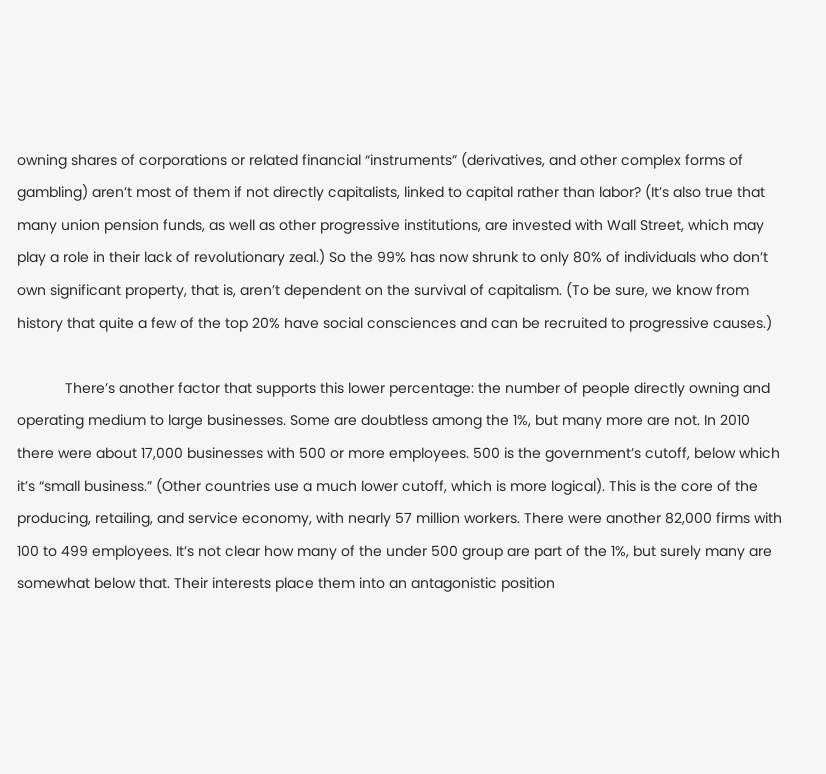owning shares of corporations or related financial “instruments” (derivatives, and other complex forms of gambling) aren’t most of them if not directly capitalists, linked to capital rather than labor? (It’s also true that many union pension funds, as well as other progressive institutions, are invested with Wall Street, which may play a role in their lack of revolutionary zeal.) So the 99% has now shrunk to only 80% of individuals who don’t own significant property, that is, aren’t dependent on the survival of capitalism. (To be sure, we know from history that quite a few of the top 20% have social consciences and can be recruited to progressive causes.)

            There’s another factor that supports this lower percentage: the number of people directly owning and operating medium to large businesses. Some are doubtless among the 1%, but many more are not. In 2010 there were about 17,000 businesses with 500 or more employees. 500 is the government’s cutoff, below which it’s “small business.” (Other countries use a much lower cutoff, which is more logical). This is the core of the producing, retailing, and service economy, with nearly 57 million workers. There were another 82,000 firms with 100 to 499 employees. It’s not clear how many of the under 500 group are part of the 1%, but surely many are somewhat below that. Their interests place them into an antagonistic position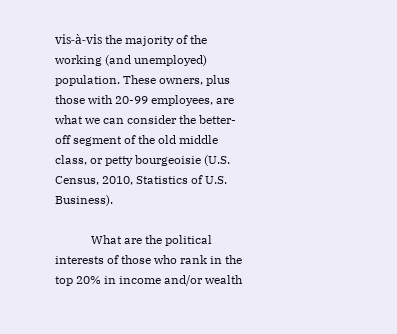vis-à-vis the majority of the working (and unemployed) population. These owners, plus those with 20-99 employees, are what we can consider the better-off segment of the old middle class, or petty bourgeoisie (U.S. Census, 2010, Statistics of U.S. Business).

            What are the political interests of those who rank in the top 20% in income and/or wealth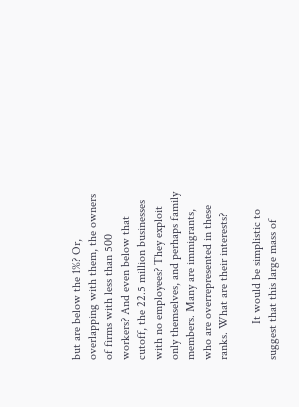but are below the 1%? Or, overlapping with them, the owners of firms with less than 500 workers? And even below that cutoff, the 22.5 million businesses with no employees? They exploit only themselves, and perhaps family members. Many are immigrants, who are overrepresented in these ranks. What are their interests?

            It would be simplistic to suggest that this large mass of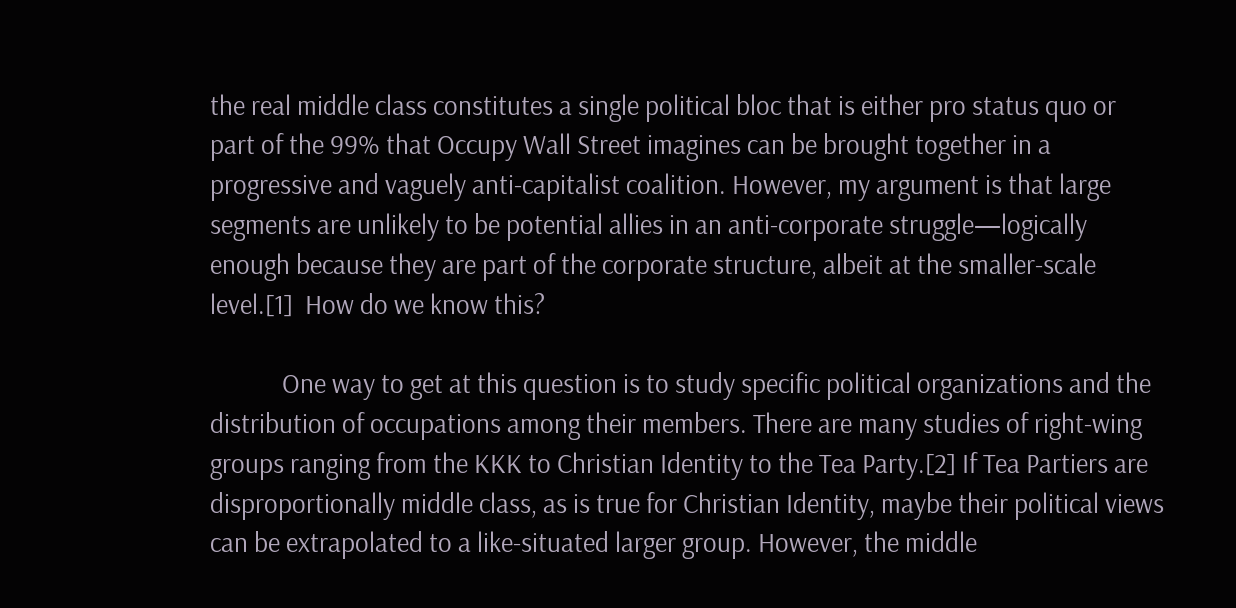the real middle class constitutes a single political bloc that is either pro status quo or part of the 99% that Occupy Wall Street imagines can be brought together in a progressive and vaguely anti-capitalist coalition. However, my argument is that large segments are unlikely to be potential allies in an anti-corporate struggle—logically enough because they are part of the corporate structure, albeit at the smaller-scale level.[1]  How do we know this?

            One way to get at this question is to study specific political organizations and the distribution of occupations among their members. There are many studies of right-wing groups ranging from the KKK to Christian Identity to the Tea Party.[2] If Tea Partiers are disproportionally middle class, as is true for Christian Identity, maybe their political views can be extrapolated to a like-situated larger group. However, the middle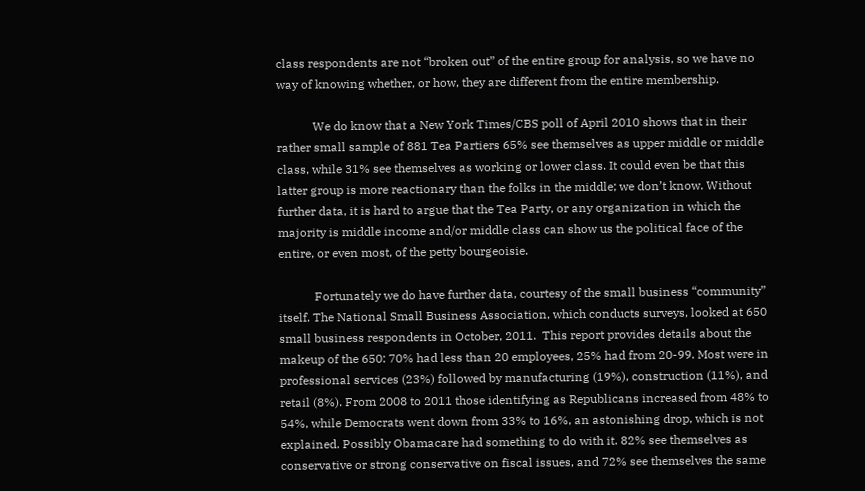class respondents are not “broken out” of the entire group for analysis, so we have no way of knowing whether, or how, they are different from the entire membership.

            We do know that a New York Times/CBS poll of April 2010 shows that in their rather small sample of 881 Tea Partiers 65% see themselves as upper middle or middle class, while 31% see themselves as working or lower class. It could even be that this latter group is more reactionary than the folks in the middle; we don’t know. Without further data, it is hard to argue that the Tea Party, or any organization in which the majority is middle income and/or middle class can show us the political face of the entire, or even most, of the petty bourgeoisie.

            Fortunately we do have further data, courtesy of the small business “community” itself. The National Small Business Association, which conducts surveys, looked at 650 small business respondents in October, 2011.  This report provides details about the makeup of the 650: 70% had less than 20 employees, 25% had from 20-99. Most were in professional services (23%) followed by manufacturing (19%), construction (11%), and retail (8%). From 2008 to 2011 those identifying as Republicans increased from 48% to 54%, while Democrats went down from 33% to 16%, an astonishing drop, which is not explained. Possibly Obamacare had something to do with it. 82% see themselves as conservative or strong conservative on fiscal issues, and 72% see themselves the same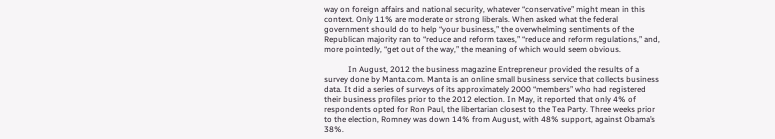way on foreign affairs and national security, whatever “conservative” might mean in this context. Only 11% are moderate or strong liberals. When asked what the federal government should do to help “your business,” the overwhelming sentiments of the Republican majority ran to “reduce and reform taxes,” “reduce and reform regulations,” and, more pointedly, “get out of the way,” the meaning of which would seem obvious.

            In August, 2012 the business magazine Entrepreneur provided the results of a survey done by Manta.com. Manta is an online small business service that collects business data. It did a series of surveys of its approximately 2000 “members” who had registered their business profiles prior to the 2012 election. In May, it reported that only 4% of respondents opted for Ron Paul, the libertarian closest to the Tea Party. Three weeks prior to the election, Romney was down 14% from August, with 48% support, against Obama’s 38%.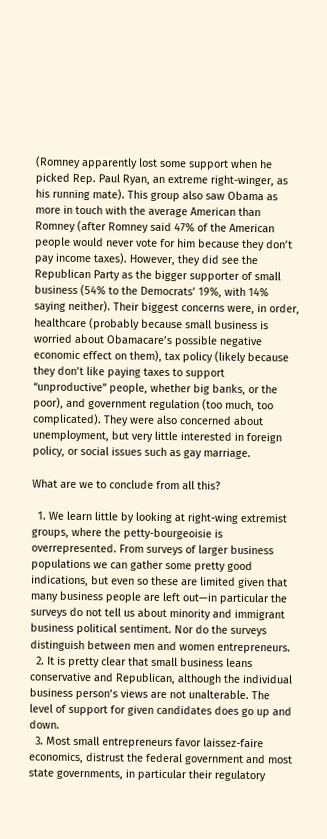(Romney apparently lost some support when he picked Rep. Paul Ryan, an extreme right-winger, as his running mate). This group also saw Obama as more in touch with the average American than Romney (after Romney said 47% of the American people would never vote for him because they don’t pay income taxes). However, they did see the Republican Party as the bigger supporter of small business (54% to the Democrats’ 19%, with 14% saying neither). Their biggest concerns were, in order, healthcare (probably because small business is worried about Obamacare’s possible negative economic effect on them), tax policy (likely because they don’t like paying taxes to support “unproductive” people, whether big banks, or the poor), and government regulation (too much, too complicated). They were also concerned about unemployment, but very little interested in foreign policy, or social issues such as gay marriage.

What are we to conclude from all this?

  1. We learn little by looking at right-wing extremist groups, where the petty-bourgeoisie is overrepresented. From surveys of larger business populations we can gather some pretty good indications, but even so these are limited given that many business people are left out—in particular the surveys do not tell us about minority and immigrant business political sentiment. Nor do the surveys distinguish between men and women entrepreneurs.
  2. It is pretty clear that small business leans conservative and Republican, although the individual business person’s views are not unalterable. The level of support for given candidates does go up and down.
  3. Most small entrepreneurs favor laissez-faire economics, distrust the federal government and most state governments, in particular their regulatory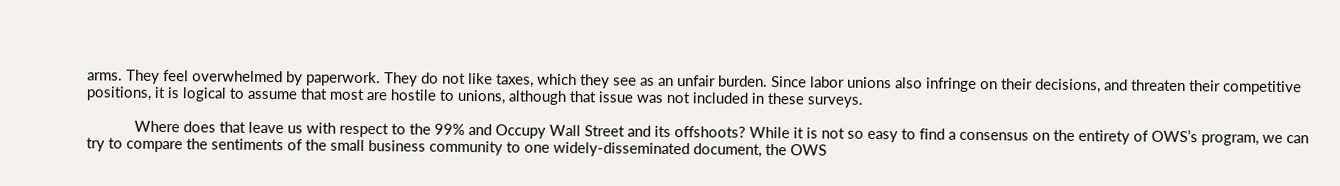arms. They feel overwhelmed by paperwork. They do not like taxes, which they see as an unfair burden. Since labor unions also infringe on their decisions, and threaten their competitive positions, it is logical to assume that most are hostile to unions, although that issue was not included in these surveys.

            Where does that leave us with respect to the 99% and Occupy Wall Street and its offshoots? While it is not so easy to find a consensus on the entirety of OWS’s program, we can try to compare the sentiments of the small business community to one widely-disseminated document, the OWS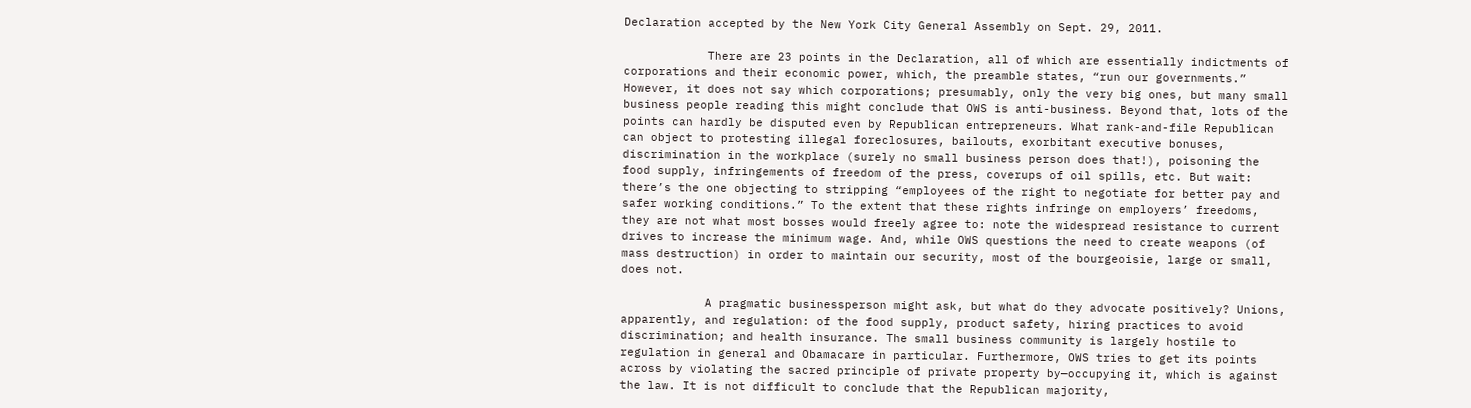Declaration accepted by the New York City General Assembly on Sept. 29, 2011.

            There are 23 points in the Declaration, all of which are essentially indictments of corporations and their economic power, which, the preamble states, “run our governments.” However, it does not say which corporations; presumably, only the very big ones, but many small business people reading this might conclude that OWS is anti-business. Beyond that, lots of the points can hardly be disputed even by Republican entrepreneurs. What rank-and-file Republican can object to protesting illegal foreclosures, bailouts, exorbitant executive bonuses, discrimination in the workplace (surely no small business person does that!), poisoning the food supply, infringements of freedom of the press, coverups of oil spills, etc. But wait: there’s the one objecting to stripping “employees of the right to negotiate for better pay and safer working conditions.” To the extent that these rights infringe on employers’ freedoms, they are not what most bosses would freely agree to: note the widespread resistance to current drives to increase the minimum wage. And, while OWS questions the need to create weapons (of mass destruction) in order to maintain our security, most of the bourgeoisie, large or small, does not.

            A pragmatic businessperson might ask, but what do they advocate positively? Unions, apparently, and regulation: of the food supply, product safety, hiring practices to avoid discrimination; and health insurance. The small business community is largely hostile to regulation in general and Obamacare in particular. Furthermore, OWS tries to get its points across by violating the sacred principle of private property by—occupying it, which is against the law. It is not difficult to conclude that the Republican majority,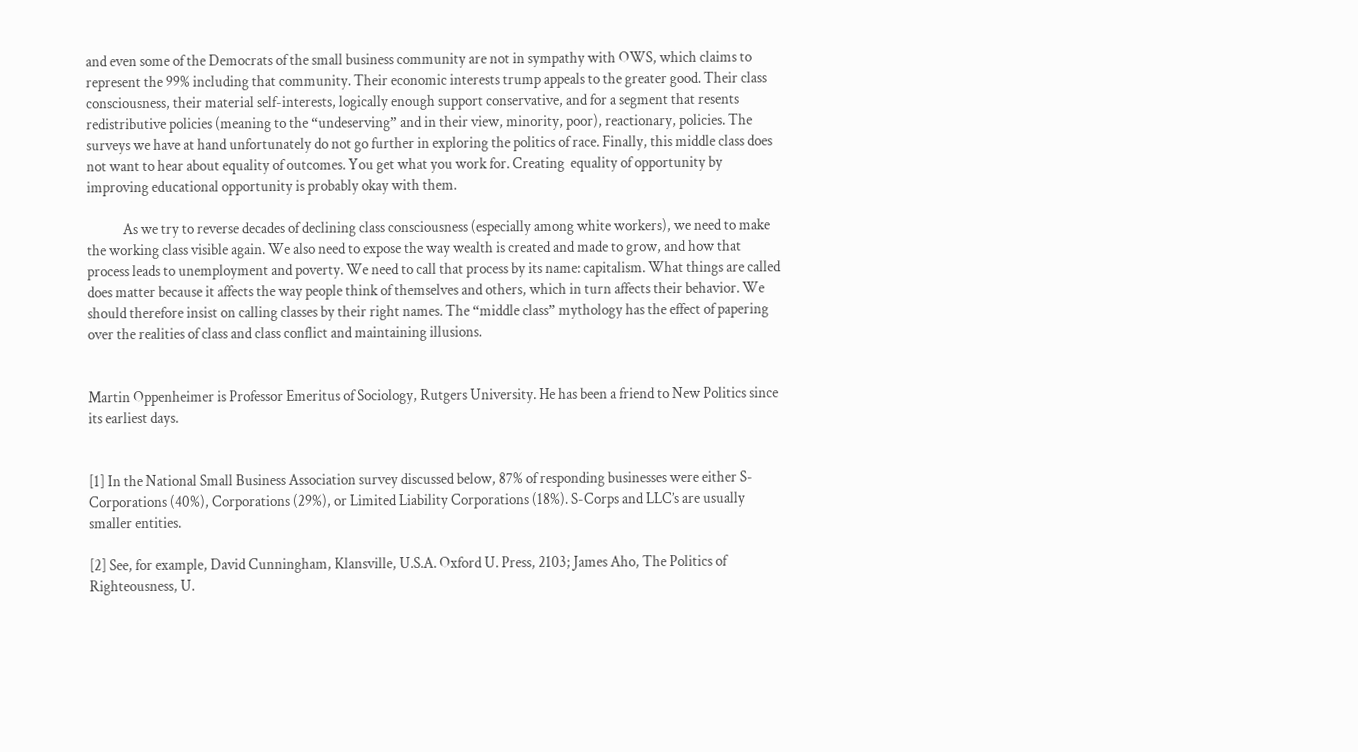and even some of the Democrats of the small business community are not in sympathy with OWS, which claims to represent the 99% including that community. Their economic interests trump appeals to the greater good. Their class consciousness, their material self-interests, logically enough support conservative, and for a segment that resents redistributive policies (meaning to the “undeserving” and in their view, minority, poor), reactionary, policies. The surveys we have at hand unfortunately do not go further in exploring the politics of race. Finally, this middle class does not want to hear about equality of outcomes. You get what you work for. Creating  equality of opportunity by improving educational opportunity is probably okay with them.

            As we try to reverse decades of declining class consciousness (especially among white workers), we need to make the working class visible again. We also need to expose the way wealth is created and made to grow, and how that process leads to unemployment and poverty. We need to call that process by its name: capitalism. What things are called does matter because it affects the way people think of themselves and others, which in turn affects their behavior. We should therefore insist on calling classes by their right names. The “middle class” mythology has the effect of papering over the realities of class and class conflict and maintaining illusions.


Martin Oppenheimer is Professor Emeritus of Sociology, Rutgers University. He has been a friend to New Politics since its earliest days.


[1] In the National Small Business Association survey discussed below, 87% of responding businesses were either S-Corporations (40%), Corporations (29%), or Limited Liability Corporations (18%). S-Corps and LLC’s are usually smaller entities.

[2] See, for example, David Cunningham, Klansville, U.S.A. Oxford U. Press, 2103; James Aho, The Politics of Righteousness, U.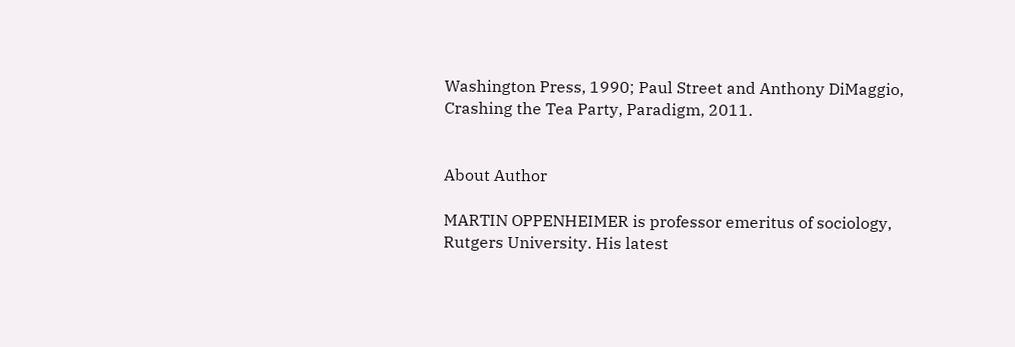Washington Press, 1990; Paul Street and Anthony DiMaggio, Crashing the Tea Party, Paradigm, 2011.


About Author

MARTIN OPPENHEIMER is professor emeritus of sociology, Rutgers University. His latest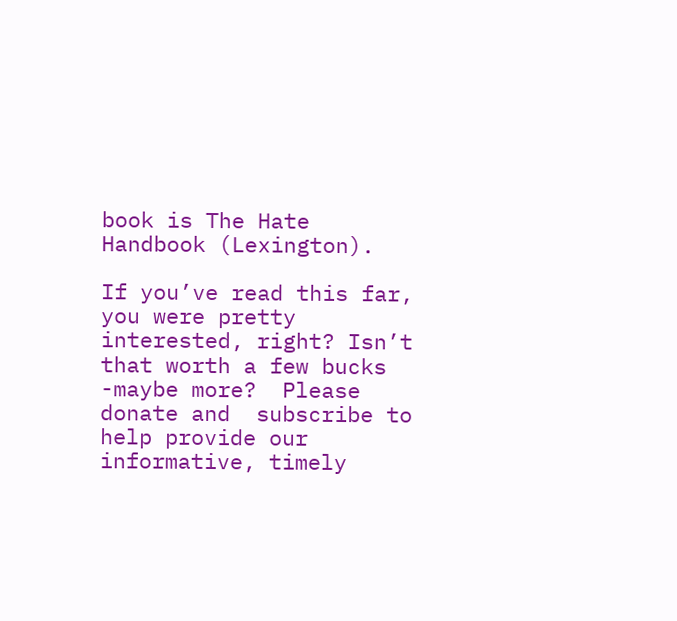book is The Hate Handbook (Lexington).

If you’ve read this far, you were pretty interested, right? Isn’t that worth a few bucks -maybe more?  Please donate and  subscribe to help provide our informative, timely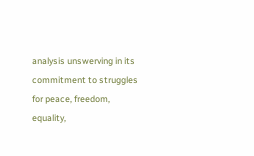analysis unswerving in its commitment to struggles for peace, freedom, equality,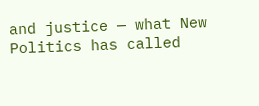and justice — what New Politics has called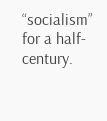“socialism” for a half-century.